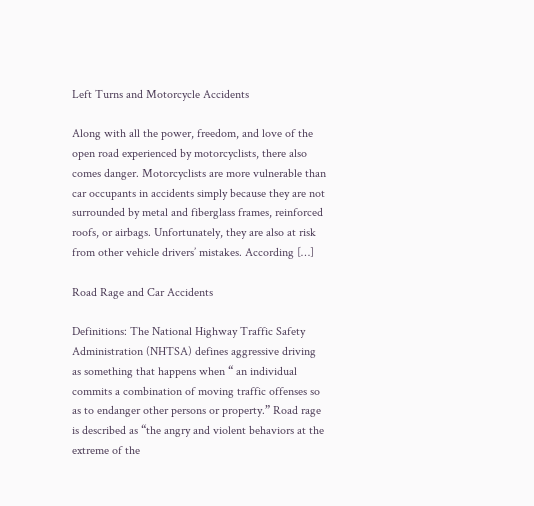Left Turns and Motorcycle Accidents

Along with all the power, freedom, and love of the open road experienced by motorcyclists, there also comes danger. Motorcyclists are more vulnerable than car occupants in accidents simply because they are not surrounded by metal and fiberglass frames, reinforced roofs, or airbags. Unfortunately, they are also at risk from other vehicle drivers’ mistakes. According […]

Road Rage and Car Accidents

Definitions: The National Highway Traffic Safety Administration (NHTSA) defines aggressive driving as something that happens when “ an individual commits a combination of moving traffic offenses so as to endanger other persons or property.” Road rage is described as “the angry and violent behaviors at the extreme of the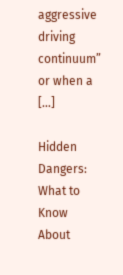aggressive driving continuum” or when a […]

Hidden Dangers: What to Know About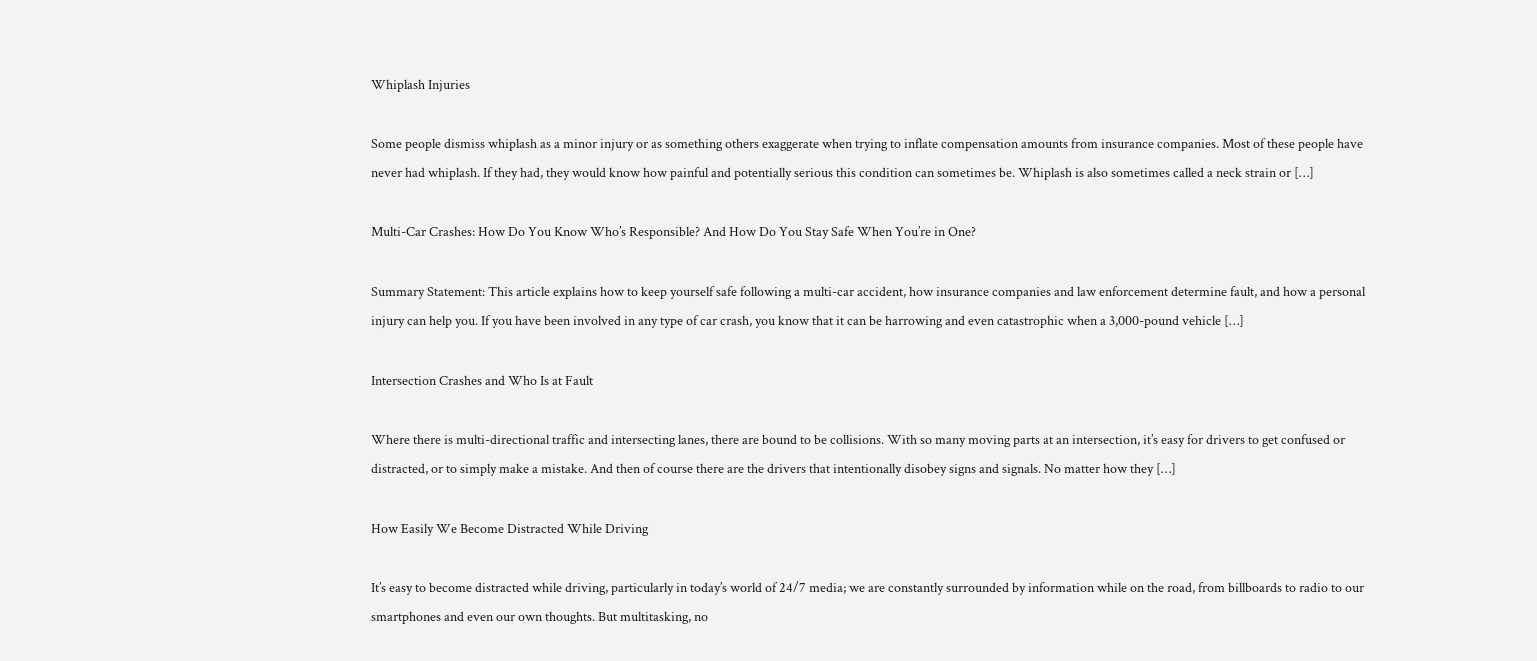Whiplash Injuries

Some people dismiss whiplash as a minor injury or as something others exaggerate when trying to inflate compensation amounts from insurance companies. Most of these people have never had whiplash. If they had, they would know how painful and potentially serious this condition can sometimes be. Whiplash is also sometimes called a neck strain or […]

Multi-Car Crashes: How Do You Know Who’s Responsible? And How Do You Stay Safe When You’re in One?

Summary Statement: This article explains how to keep yourself safe following a multi-car accident, how insurance companies and law enforcement determine fault, and how a personal injury can help you. If you have been involved in any type of car crash, you know that it can be harrowing and even catastrophic when a 3,000-pound vehicle […]

Intersection Crashes and Who Is at Fault

Where there is multi-directional traffic and intersecting lanes, there are bound to be collisions. With so many moving parts at an intersection, it’s easy for drivers to get confused or distracted, or to simply make a mistake. And then of course there are the drivers that intentionally disobey signs and signals. No matter how they […]

How Easily We Become Distracted While Driving

It’s easy to become distracted while driving, particularly in today’s world of 24/7 media; we are constantly surrounded by information while on the road, from billboards to radio to our smartphones and even our own thoughts. But multitasking, no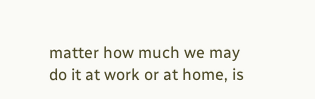matter how much we may do it at work or at home, is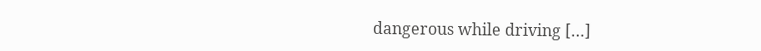dangerous while driving […]